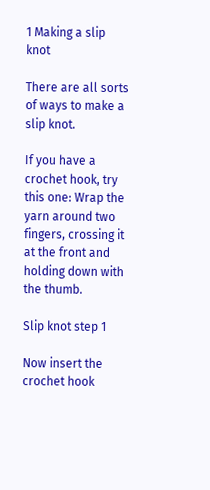1 Making a slip knot

There are all sorts of ways to make a slip knot.

If you have a crochet hook, try this one: Wrap the yarn around two fingers, crossing it at the front and holding down with the thumb.

Slip knot step 1

Now insert the crochet hook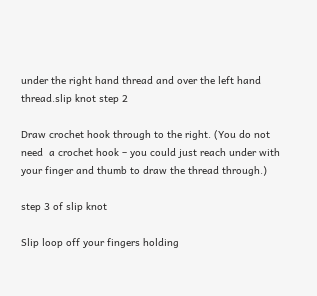under the right hand thread and over the left hand thread.slip knot step 2

Draw crochet hook through to the right. (You do not need  a crochet hook – you could just reach under with your finger and thumb to draw the thread through.)

step 3 of slip knot

Slip loop off your fingers holding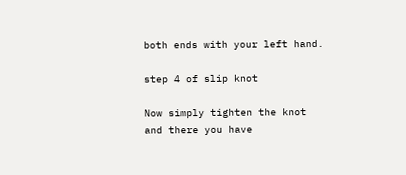both ends with your left hand.

step 4 of slip knot

Now simply tighten the knot and there you have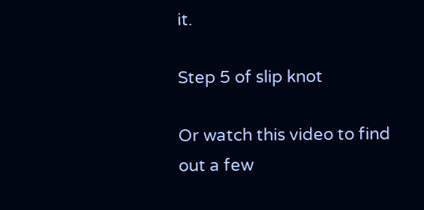it.

Step 5 of slip knot

Or watch this video to find out a few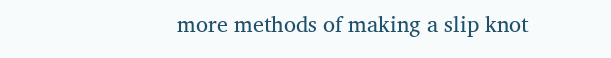more methods of making a slip knot